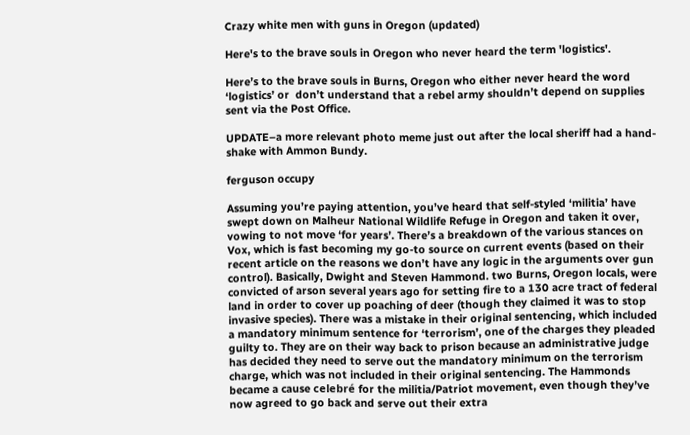Crazy white men with guns in Oregon (updated)

Here's to the brave souls in Oregon who never heard the term 'logistics'.

Here’s to the brave souls in Burns, Oregon who either never heard the word ‘logistics’ or  don’t understand that a rebel army shouldn’t depend on supplies sent via the Post Office.

UPDATE–a more relevant photo meme just out after the local sheriff had a hand-shake with Ammon Bundy.

ferguson occupy

Assuming you’re paying attention, you’ve heard that self-styled ‘militia’ have swept down on Malheur National Wildlife Refuge in Oregon and taken it over, vowing to not move ‘for years’. There’s a breakdown of the various stances on Vox, which is fast becoming my go-to source on current events (based on their recent article on the reasons we don’t have any logic in the arguments over gun control). Basically, Dwight and Steven Hammond. two Burns, Oregon locals, were convicted of arson several years ago for setting fire to a 130 acre tract of federal land in order to cover up poaching of deer (though they claimed it was to stop invasive species). There was a mistake in their original sentencing, which included a mandatory minimum sentence for ‘terrorism’, one of the charges they pleaded guilty to. They are on their way back to prison because an administrative judge has decided they need to serve out the mandatory minimum on the terrorism charge, which was not included in their original sentencing. The Hammonds became a cause celebré for the militia/Patriot movement, even though they’ve now agreed to go back and serve out their extra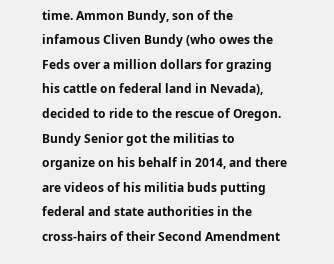time. Ammon Bundy, son of the infamous Cliven Bundy (who owes the Feds over a million dollars for grazing his cattle on federal land in Nevada), decided to ride to the rescue of Oregon. Bundy Senior got the militias to organize on his behalf in 2014, and there are videos of his militia buds putting federal and state authorities in the cross-hairs of their Second Amendment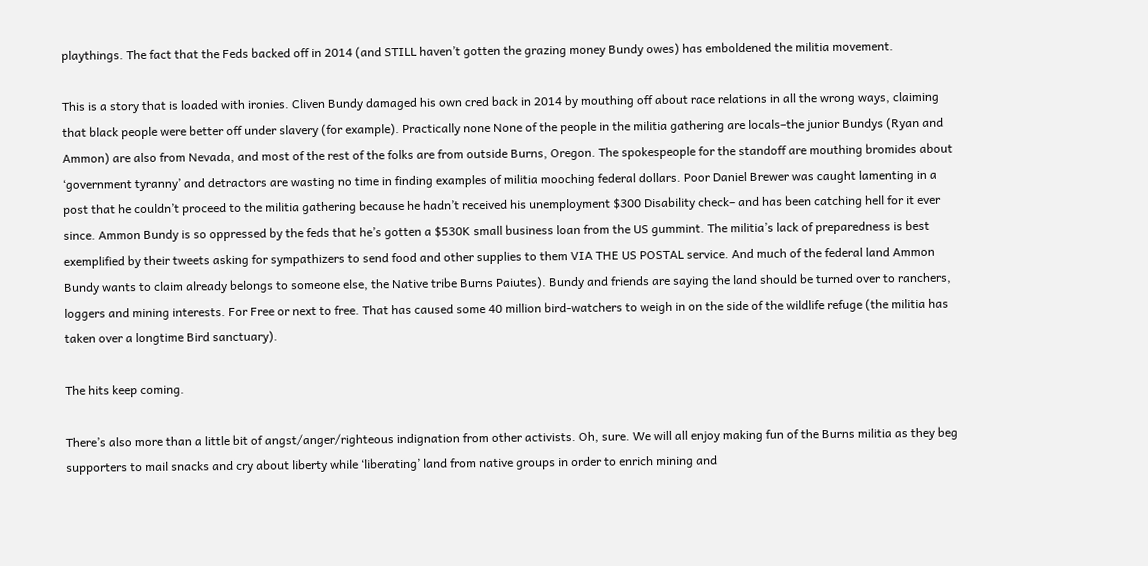playthings. The fact that the Feds backed off in 2014 (and STILL haven’t gotten the grazing money Bundy owes) has emboldened the militia movement.

This is a story that is loaded with ironies. Cliven Bundy damaged his own cred back in 2014 by mouthing off about race relations in all the wrong ways, claiming that black people were better off under slavery (for example). Practically none None of the people in the militia gathering are locals–the junior Bundys (Ryan and Ammon) are also from Nevada, and most of the rest of the folks are from outside Burns, Oregon. The spokespeople for the standoff are mouthing bromides about ‘government tyranny’ and detractors are wasting no time in finding examples of militia mooching federal dollars. Poor Daniel Brewer was caught lamenting in a post that he couldn’t proceed to the militia gathering because he hadn’t received his unemployment $300 Disability check– and has been catching hell for it ever since. Ammon Bundy is so oppressed by the feds that he’s gotten a $530K small business loan from the US gummint. The militia’s lack of preparedness is best exemplified by their tweets asking for sympathizers to send food and other supplies to them VIA THE US POSTAL service. And much of the federal land Ammon Bundy wants to claim already belongs to someone else, the Native tribe Burns Paiutes). Bundy and friends are saying the land should be turned over to ranchers, loggers and mining interests. For Free or next to free. That has caused some 40 million bird-watchers to weigh in on the side of the wildlife refuge (the militia has taken over a longtime Bird sanctuary).

The hits keep coming.

There’s also more than a little bit of angst/anger/righteous indignation from other activists. Oh, sure. We will all enjoy making fun of the Burns militia as they beg supporters to mail snacks and cry about liberty while ‘liberating’ land from native groups in order to enrich mining and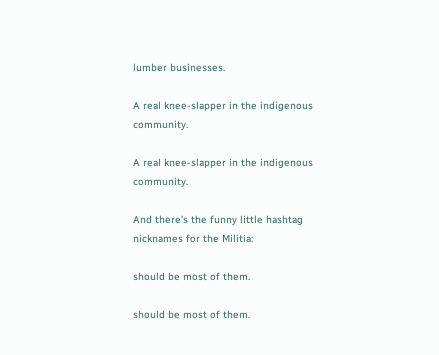lumber businesses.

A real knee-slapper in the indigenous community.

A real knee-slapper in the indigenous community.

And there’s the funny little hashtag nicknames for the Militia:

should be most of them.

should be most of them.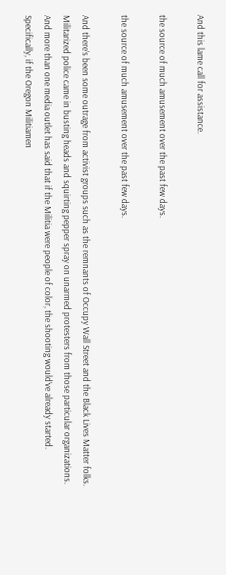And this lame call for assistance.

the source of much amusement over the past few days.

the source of much amusement over the past few days.

And there’s been some outrage from activist groups such as the remnants of Occupy Wall Street and the Black Lives Matter folks. Militarized police came in busting heads and squirting pepper spray on unarmed protesters from those particular organizations. And more than one media outlet has said that if the Militia were people of color, the shooting would’ve already started. Specifically, if the Oregon Militiamen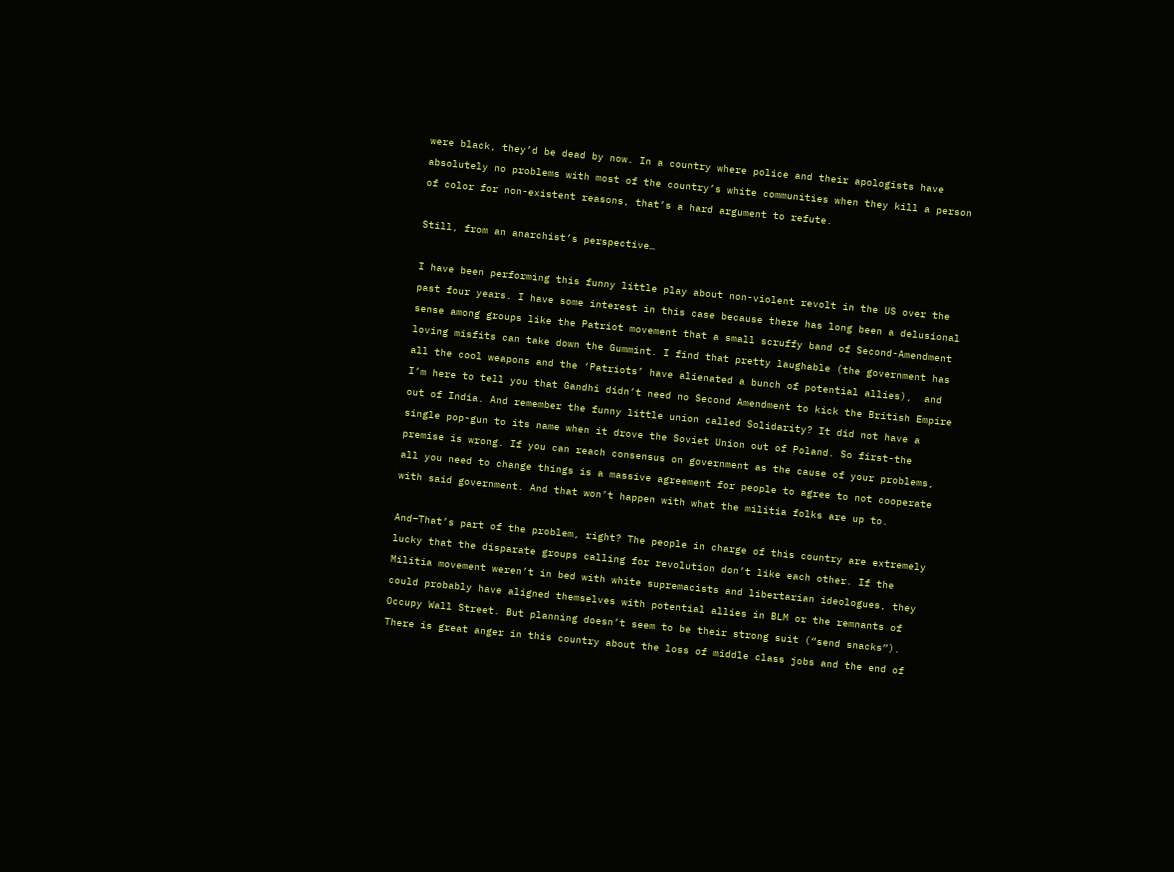were black, they’d be dead by now. In a country where police and their apologists have absolutely no problems with most of the country’s white communities when they kill a person of color for non-existent reasons, that’s a hard argument to refute.

Still, from an anarchist’s perspective…

I have been performing this funny little play about non-violent revolt in the US over the past four years. I have some interest in this case because there has long been a delusional sense among groups like the Patriot movement that a small scruffy band of Second-Amendment loving misfits can take down the Gummint. I find that pretty laughable (the government has all the cool weapons and the ‘Patriots’ have alienated a bunch of potential allies),  and I’m here to tell you that Gandhi didn’t need no Second Amendment to kick the British Empire out of India. And remember the funny little union called Solidarity? It did not have a single pop-gun to its name when it drove the Soviet Union out of Poland. So first-the premise is wrong. If you can reach consensus on government as the cause of your problems, all you need to change things is a massive agreement for people to agree to not cooperate with said government. And that won’t happen with what the militia folks are up to.

And–That’s part of the problem, right? The people in charge of this country are extremely lucky that the disparate groups calling for revolution don’t like each other. If the Militia movement weren’t in bed with white supremacists and libertarian ideologues, they could probably have aligned themselves with potential allies in BLM or the remnants of Occupy Wall Street. But planning doesn’t seem to be their strong suit (“send snacks”). There is great anger in this country about the loss of middle class jobs and the end of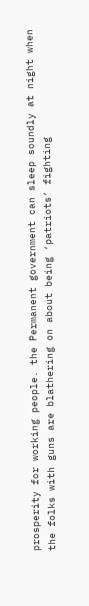prosperity for working people. the Permanent government can sleep soundly at night when the folks with guns are blathering on about being ‘patriots’ fighting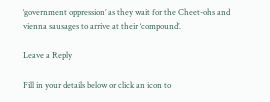‘government oppression’ as they wait for the Cheet-ohs and vienna sausages to arrive at their ‘compound’.

Leave a Reply

Fill in your details below or click an icon to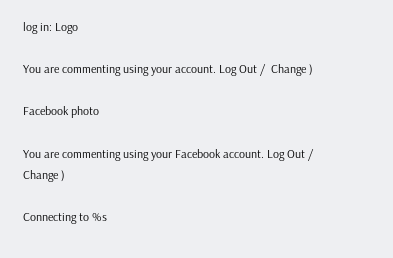log in: Logo

You are commenting using your account. Log Out /  Change )

Facebook photo

You are commenting using your Facebook account. Log Out /  Change )

Connecting to %s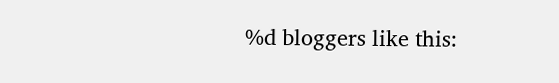%d bloggers like this: